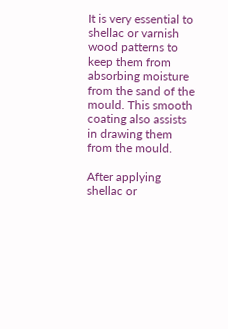It is very essential to shellac or varnish wood patterns to keep them from absorbing moisture from the sand of the mould. This smooth coating also assists in drawing them from the mould.

After applying shellac or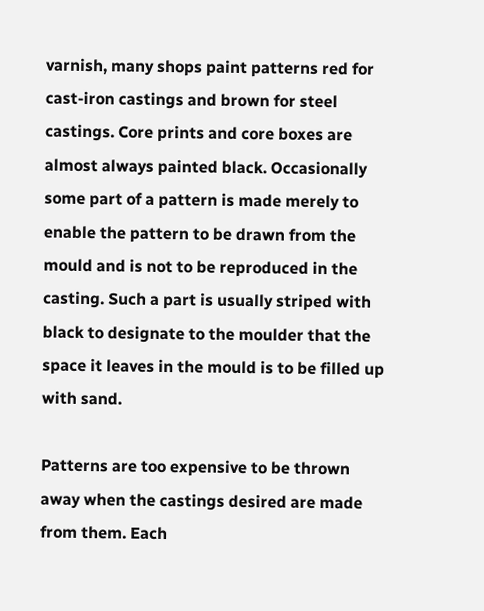varnish, many shops paint patterns red for cast-iron castings and brown for steel castings. Core prints and core boxes are almost always painted black. Occasionally some part of a pattern is made merely to enable the pattern to be drawn from the mould and is not to be reproduced in the casting. Such a part is usually striped with black to designate to the moulder that the space it leaves in the mould is to be filled up with sand.

Patterns are too expensive to be thrown away when the castings desired are made from them. Each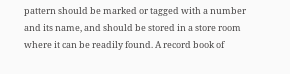pattern should be marked or tagged with a number and its name, and should be stored in a store room where it can be readily found. A record book of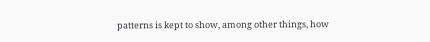patterns is kept to show, among other things, how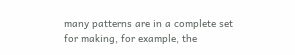many patterns are in a complete set for making, for example, the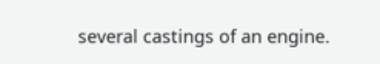several castings of an engine.